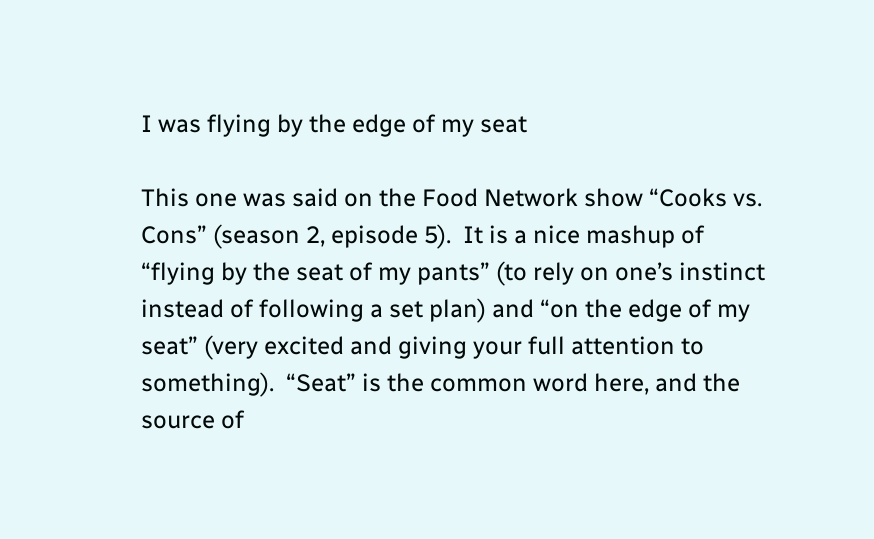I was flying by the edge of my seat

This one was said on the Food Network show “Cooks vs. Cons” (season 2, episode 5).  It is a nice mashup of “flying by the seat of my pants” (to rely on one’s instinct instead of following a set plan) and “on the edge of my seat” (very excited and giving your full attention to something).  “Seat” is the common word here, and the source of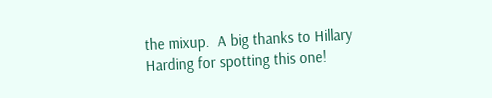the mixup.  A big thanks to Hillary Harding for spotting this one!